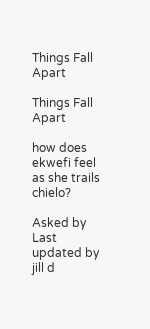Things Fall Apart

Things Fall Apart

how does ekwefi feel as she trails chielo?

Asked by
Last updated by jill d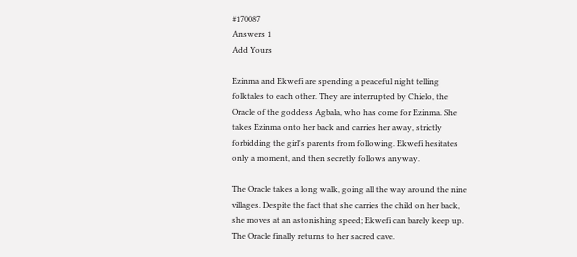#170087
Answers 1
Add Yours

Ezinma and Ekwefi are spending a peaceful night telling folktales to each other. They are interrupted by Chielo, the Oracle of the goddess Agbala, who has come for Ezinma. She takes Ezinma onto her back and carries her away, strictly forbidding the girl's parents from following. Ekwefi hesitates only a moment, and then secretly follows anyway.

The Oracle takes a long walk, going all the way around the nine villages. Despite the fact that she carries the child on her back, she moves at an astonishing speed; Ekwefi can barely keep up. The Oracle finally returns to her sacred cave.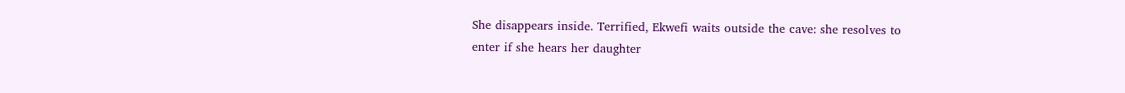She disappears inside. Terrified, Ekwefi waits outside the cave: she resolves to enter if she hears her daughter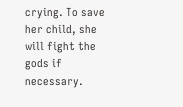crying. To save her child, she will fight the gods if necessary.